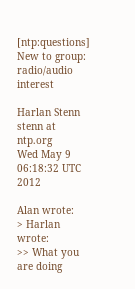[ntp:questions] New to group: radio/audio interest

Harlan Stenn stenn at ntp.org
Wed May 9 06:18:32 UTC 2012

Alan wrote:
> Harlan wrote:
>> What you are doing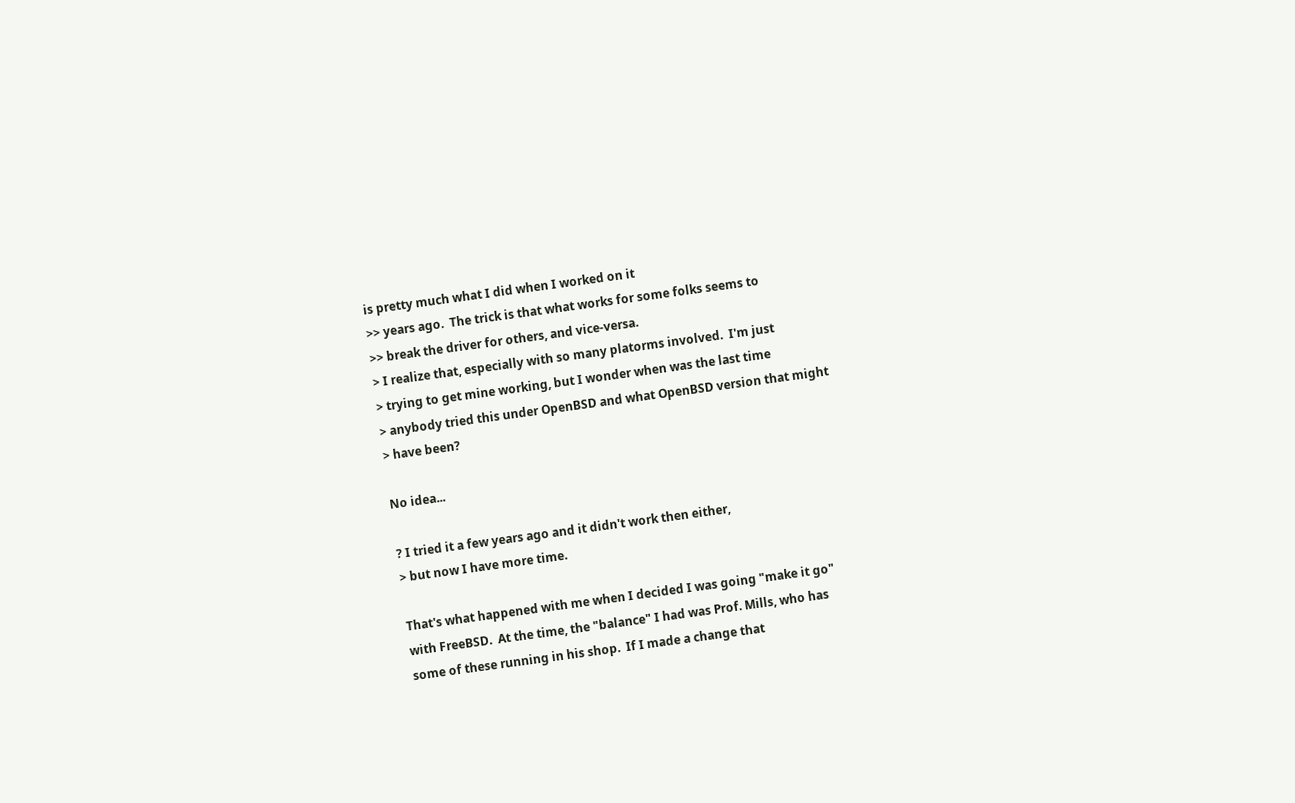is pretty much what I did when I worked on it
>> years ago.  The trick is that what works for some folks seems to
>> break the driver for others, and vice-versa.
> I realize that, especially with so many platorms involved.  I'm just
> trying to get mine working, but I wonder when was the last time
> anybody tried this under OpenBSD and what OpenBSD version that might
> have been?

No idea...

? I tried it a few years ago and it didn't work then either,
> but now I have more time.

That's what happened with me when I decided I was going "make it go"
with FreeBSD.  At the time, the "balance" I had was Prof. Mills, who has
some of these running in his shop.  If I made a change that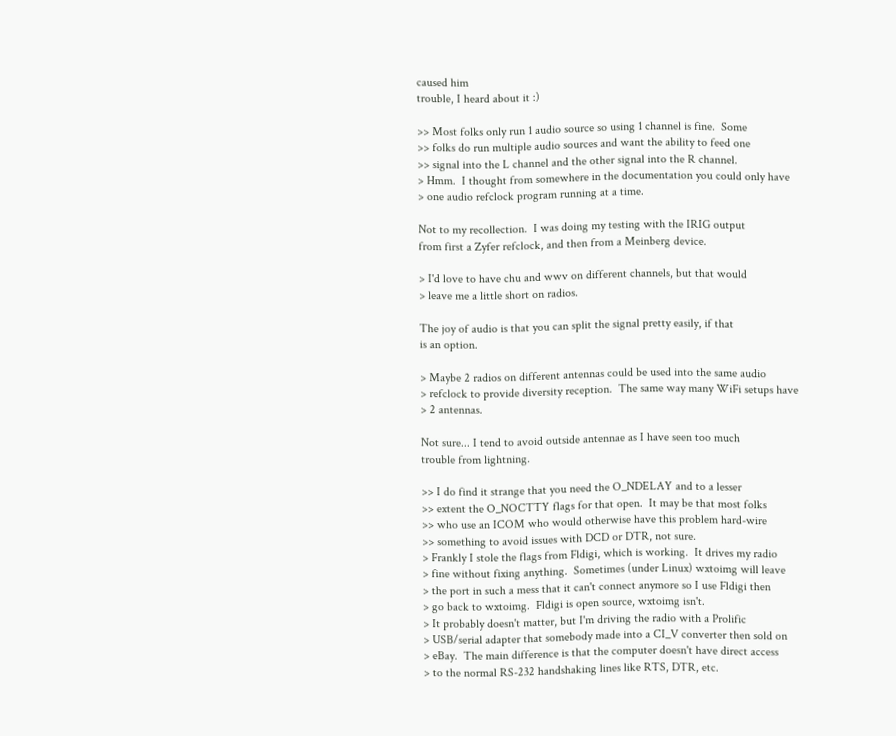caused him
trouble, I heard about it :)

>> Most folks only run 1 audio source so using 1 channel is fine.  Some
>> folks do run multiple audio sources and want the ability to feed one
>> signal into the L channel and the other signal into the R channel.
> Hmm.  I thought from somewhere in the documentation you could only have
> one audio refclock program running at a time.

Not to my recollection.  I was doing my testing with the IRIG output
from first a Zyfer refclock, and then from a Meinberg device.

> I'd love to have chu and wwv on different channels, but that would
> leave me a little short on radios.

The joy of audio is that you can split the signal pretty easily, if that
is an option.

> Maybe 2 radios on different antennas could be used into the same audio
> refclock to provide diversity reception.  The same way many WiFi setups have
> 2 antennas.

Not sure... I tend to avoid outside antennae as I have seen too much
trouble from lightning.

>> I do find it strange that you need the O_NDELAY and to a lesser
>> extent the O_NOCTTY flags for that open.  It may be that most folks
>> who use an ICOM who would otherwise have this problem hard-wire
>> something to avoid issues with DCD or DTR, not sure.
> Frankly I stole the flags from Fldigi, which is working.  It drives my radio
> fine without fixing anything.  Sometimes (under Linux) wxtoimg will leave
> the port in such a mess that it can't connect anymore so I use Fldigi then
> go back to wxtoimg.  Fldigi is open source, wxtoimg isn't.
> It probably doesn't matter, but I'm driving the radio with a Prolific
> USB/serial adapter that somebody made into a CI_V converter then sold on
> eBay.  The main difference is that the computer doesn't have direct access
> to the normal RS-232 handshaking lines like RTS, DTR, etc.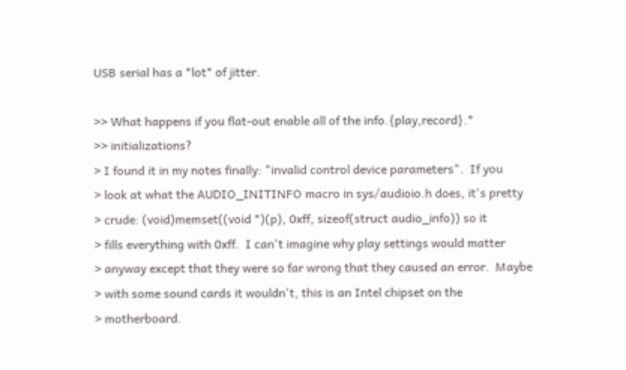USB serial has a *lot* of jitter.

>> What happens if you flat-out enable all of the info.{play,record}.*
>> initializations?
> I found it in my notes finally: "invalid control device parameters".  If you
> look at what the AUDIO_INITINFO macro in sys/audioio.h does, it's pretty
> crude: (void)memset((void *)(p), 0xff, sizeof(struct audio_info)) so it
> fills everything with 0xff.  I can't imagine why play settings would matter
> anyway except that they were so far wrong that they caused an error.  Maybe
> with some sound cards it wouldn't, this is an Intel chipset on the
> motherboard.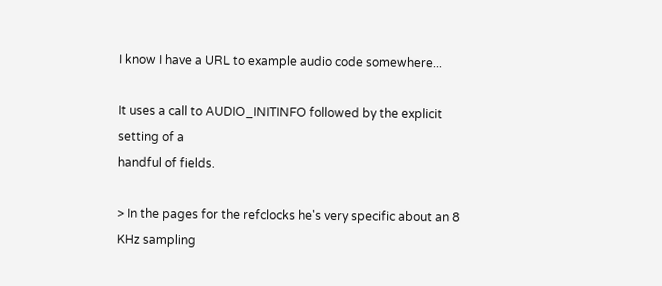I know I have a URL to example audio code somewhere...

It uses a call to AUDIO_INITINFO followed by the explicit setting of a
handful of fields.

> In the pages for the refclocks he's very specific about an 8 KHz sampling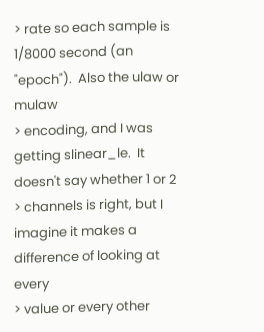> rate so each sample is 1/8000 second (an "epoch").  Also the ulaw or mulaw
> encoding, and I was getting slinear_le.  It doesn't say whether 1 or 2
> channels is right, but I imagine it makes a difference of looking at every
> value or every other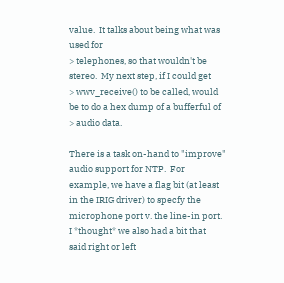value.  It talks about being what was used for
> telephones, so that wouldn't be stereo.  My next step, if I could get
> wwv_receive() to be called, would be to do a hex dump of a bufferful of
> audio data.

There is a task on-hand to "improve" audio support for NTP.  For
example, we have a flag bit (at least in the IRIG driver) to specfy the
microphone port v. the line-in port.  I *thought* we also had a bit that
said right or left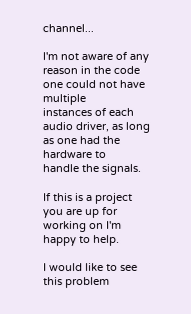channel...

I'm not aware of any reason in the code one could not have multiple
instances of each audio driver, as long as one had the hardware to
handle the signals.

If this is a project you are up for working on I'm happy to help.

I would like to see this problem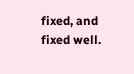fixed, and fixed well.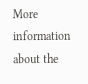More information about the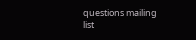questions mailing list